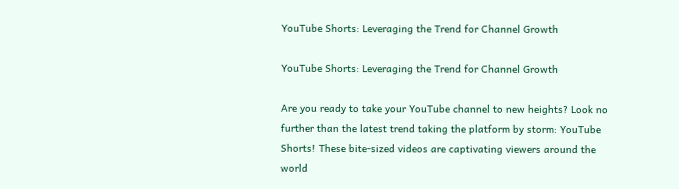YouTube Shorts: Leveraging the Trend for Channel Growth

YouTube Shorts: Leveraging the Trend for Channel Growth

Are you ready to take your YouTube channel to new heights? Look no further than the latest trend taking the platform by storm: YouTube Shorts! These bite-sized videos are captivating viewers around the world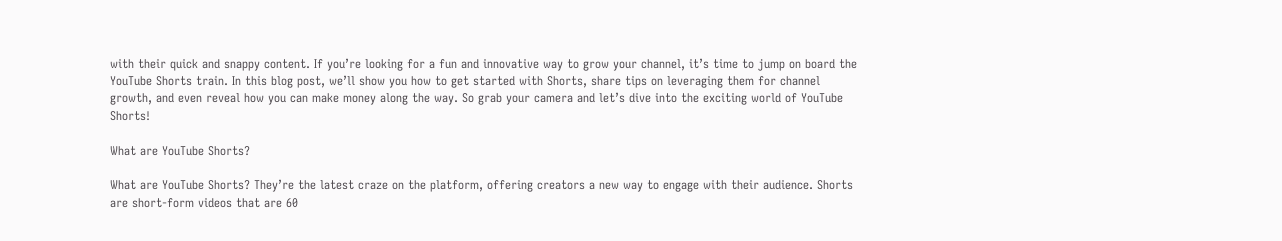with their quick and snappy content. If you’re looking for a fun and innovative way to grow your channel, it’s time to jump on board the YouTube Shorts train. In this blog post, we’ll show you how to get started with Shorts, share tips on leveraging them for channel growth, and even reveal how you can make money along the way. So grab your camera and let’s dive into the exciting world of YouTube Shorts!

What are YouTube Shorts?

What are YouTube Shorts? They’re the latest craze on the platform, offering creators a new way to engage with their audience. Shorts are short-form videos that are 60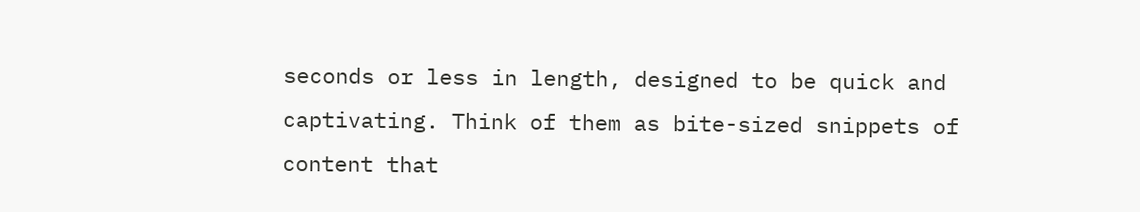seconds or less in length, designed to be quick and captivating. Think of them as bite-sized snippets of content that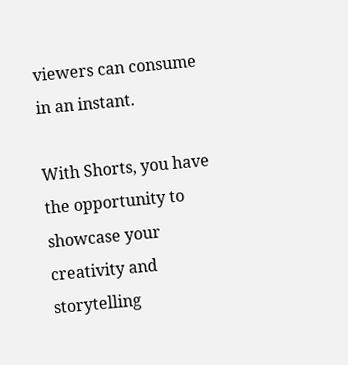viewers can consume in an instant.

With Shorts, you have the opportunity to showcase your creativity and storytelling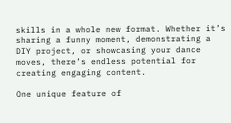skills in a whole new format. Whether it’s sharing a funny moment, demonstrating a DIY project, or showcasing your dance moves, there’s endless potential for creating engaging content.

One unique feature of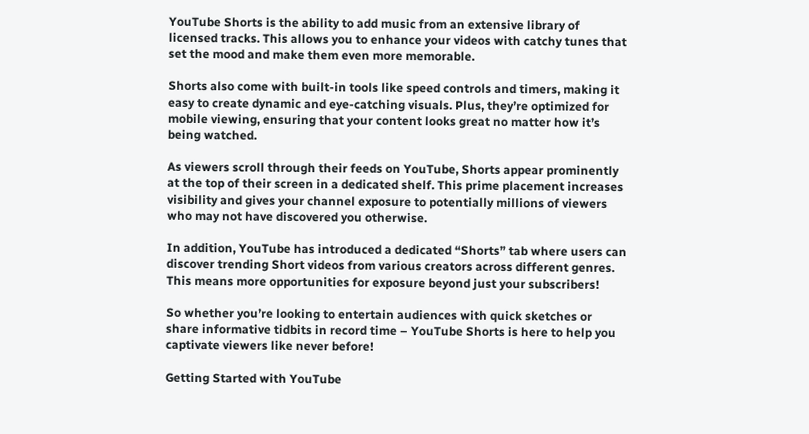YouTube Shorts is the ability to add music from an extensive library of licensed tracks. This allows you to enhance your videos with catchy tunes that set the mood and make them even more memorable.

Shorts also come with built-in tools like speed controls and timers, making it easy to create dynamic and eye-catching visuals. Plus, they’re optimized for mobile viewing, ensuring that your content looks great no matter how it’s being watched.

As viewers scroll through their feeds on YouTube, Shorts appear prominently at the top of their screen in a dedicated shelf. This prime placement increases visibility and gives your channel exposure to potentially millions of viewers who may not have discovered you otherwise.

In addition, YouTube has introduced a dedicated “Shorts” tab where users can discover trending Short videos from various creators across different genres. This means more opportunities for exposure beyond just your subscribers!

So whether you’re looking to entertain audiences with quick sketches or share informative tidbits in record time – YouTube Shorts is here to help you captivate viewers like never before!

Getting Started with YouTube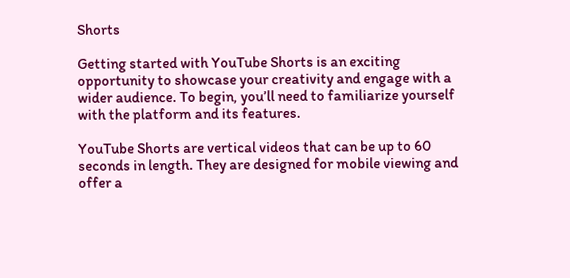Shorts

Getting started with YouTube Shorts is an exciting opportunity to showcase your creativity and engage with a wider audience. To begin, you’ll need to familiarize yourself with the platform and its features.

YouTube Shorts are vertical videos that can be up to 60 seconds in length. They are designed for mobile viewing and offer a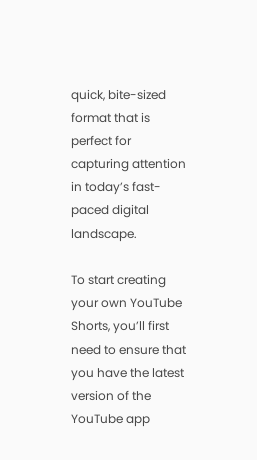quick, bite-sized format that is perfect for capturing attention in today’s fast-paced digital landscape.

To start creating your own YouTube Shorts, you’ll first need to ensure that you have the latest version of the YouTube app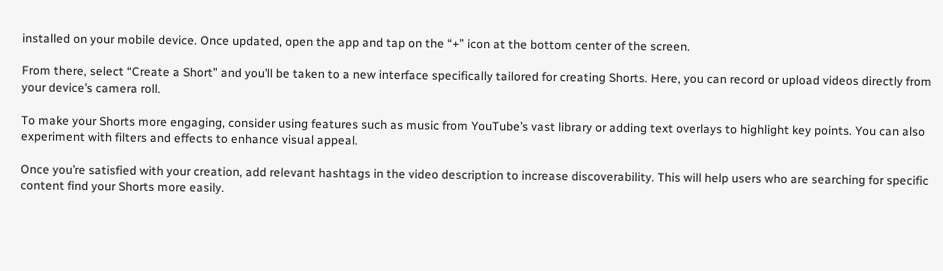installed on your mobile device. Once updated, open the app and tap on the “+” icon at the bottom center of the screen.

From there, select “Create a Short” and you’ll be taken to a new interface specifically tailored for creating Shorts. Here, you can record or upload videos directly from your device’s camera roll.

To make your Shorts more engaging, consider using features such as music from YouTube’s vast library or adding text overlays to highlight key points. You can also experiment with filters and effects to enhance visual appeal.

Once you’re satisfied with your creation, add relevant hashtags in the video description to increase discoverability. This will help users who are searching for specific content find your Shorts more easily.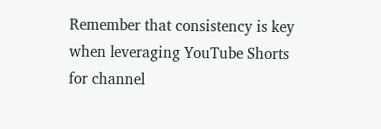Remember that consistency is key when leveraging YouTube Shorts for channel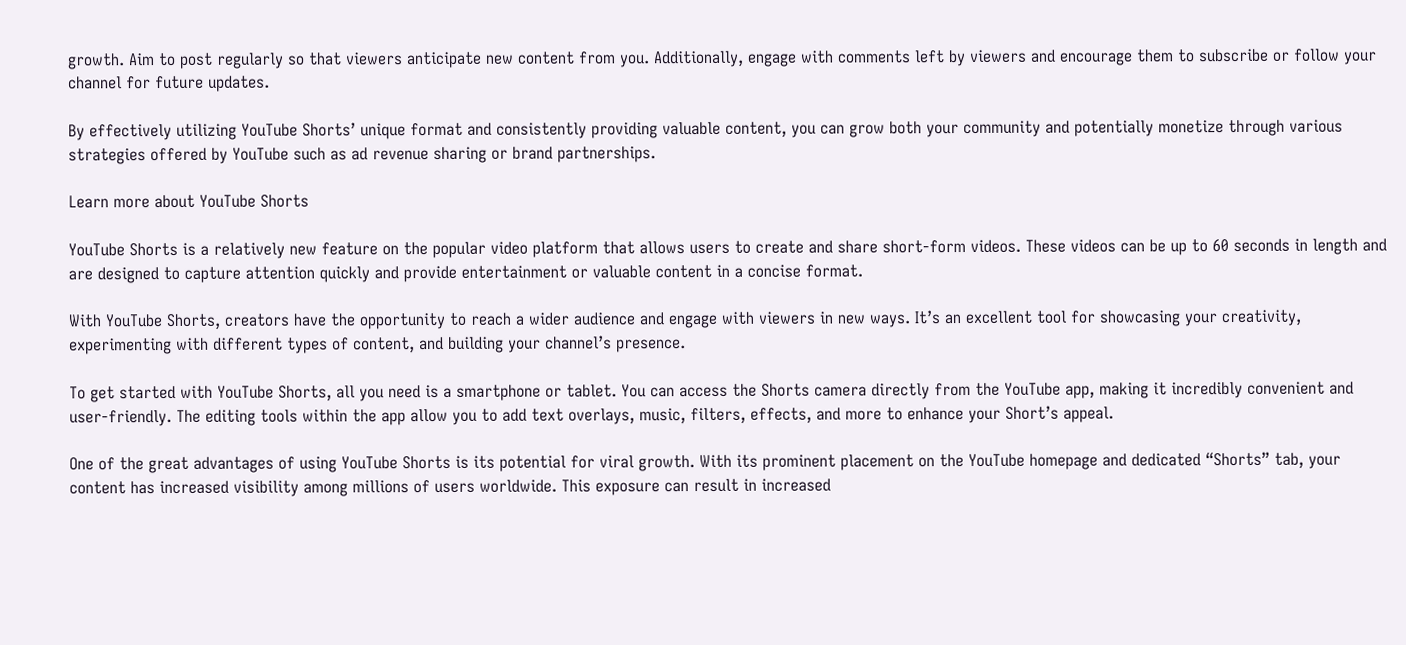growth. Aim to post regularly so that viewers anticipate new content from you. Additionally, engage with comments left by viewers and encourage them to subscribe or follow your channel for future updates.

By effectively utilizing YouTube Shorts’ unique format and consistently providing valuable content, you can grow both your community and potentially monetize through various strategies offered by YouTube such as ad revenue sharing or brand partnerships.

Learn more about YouTube Shorts

YouTube Shorts is a relatively new feature on the popular video platform that allows users to create and share short-form videos. These videos can be up to 60 seconds in length and are designed to capture attention quickly and provide entertainment or valuable content in a concise format.

With YouTube Shorts, creators have the opportunity to reach a wider audience and engage with viewers in new ways. It’s an excellent tool for showcasing your creativity, experimenting with different types of content, and building your channel’s presence.

To get started with YouTube Shorts, all you need is a smartphone or tablet. You can access the Shorts camera directly from the YouTube app, making it incredibly convenient and user-friendly. The editing tools within the app allow you to add text overlays, music, filters, effects, and more to enhance your Short’s appeal.

One of the great advantages of using YouTube Shorts is its potential for viral growth. With its prominent placement on the YouTube homepage and dedicated “Shorts” tab, your content has increased visibility among millions of users worldwide. This exposure can result in increased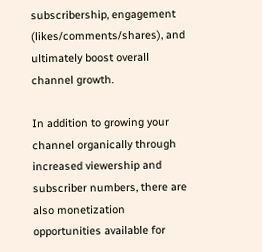subscribership, engagement (likes/comments/shares), and ultimately boost overall channel growth.

In addition to growing your channel organically through increased viewership and subscriber numbers, there are also monetization opportunities available for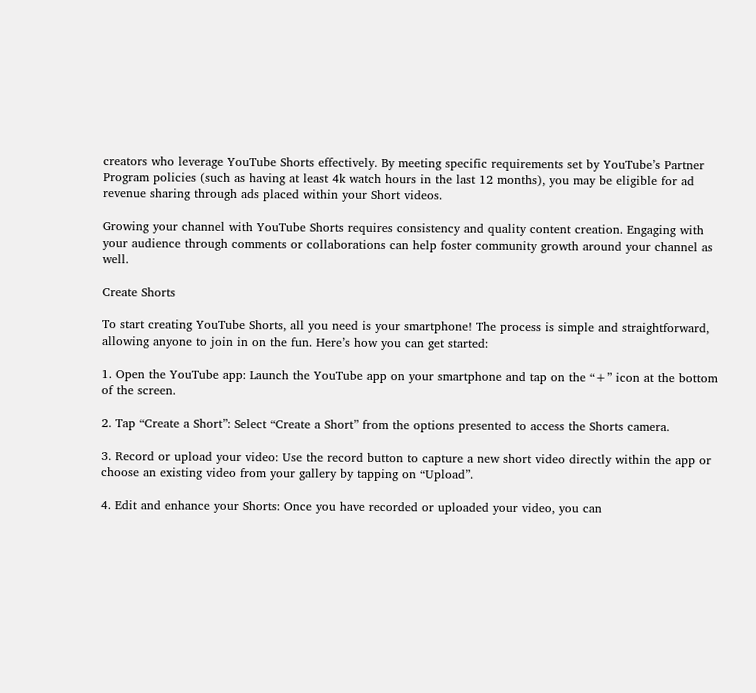creators who leverage YouTube Shorts effectively. By meeting specific requirements set by YouTube’s Partner Program policies (such as having at least 4k watch hours in the last 12 months), you may be eligible for ad revenue sharing through ads placed within your Short videos.

Growing your channel with YouTube Shorts requires consistency and quality content creation. Engaging with your audience through comments or collaborations can help foster community growth around your channel as well.

Create Shorts

To start creating YouTube Shorts, all you need is your smartphone! The process is simple and straightforward, allowing anyone to join in on the fun. Here’s how you can get started:

1. Open the YouTube app: Launch the YouTube app on your smartphone and tap on the “+” icon at the bottom of the screen.

2. Tap “Create a Short”: Select “Create a Short” from the options presented to access the Shorts camera.

3. Record or upload your video: Use the record button to capture a new short video directly within the app or choose an existing video from your gallery by tapping on “Upload”.

4. Edit and enhance your Shorts: Once you have recorded or uploaded your video, you can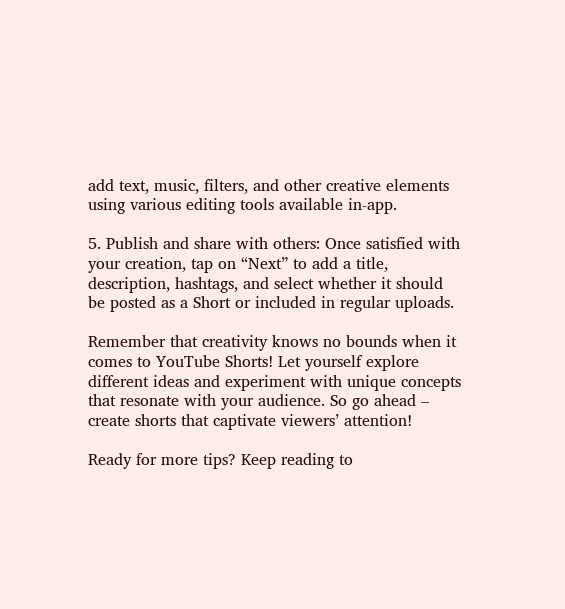add text, music, filters, and other creative elements using various editing tools available in-app.

5. Publish and share with others: Once satisfied with your creation, tap on “Next” to add a title, description, hashtags, and select whether it should be posted as a Short or included in regular uploads.

Remember that creativity knows no bounds when it comes to YouTube Shorts! Let yourself explore different ideas and experiment with unique concepts that resonate with your audience. So go ahead – create shorts that captivate viewers’ attention!

Ready for more tips? Keep reading to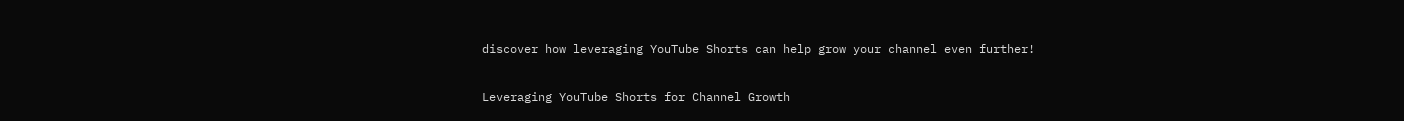discover how leveraging YouTube Shorts can help grow your channel even further!

Leveraging YouTube Shorts for Channel Growth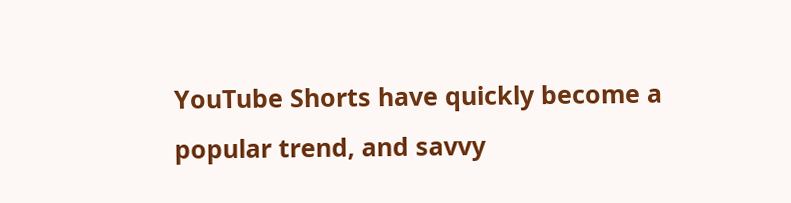YouTube Shorts have quickly become a popular trend, and savvy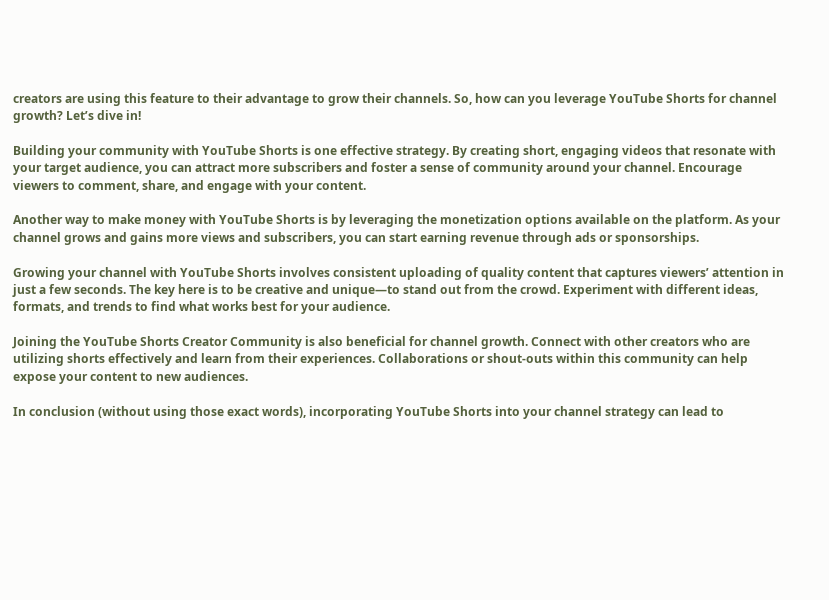creators are using this feature to their advantage to grow their channels. So, how can you leverage YouTube Shorts for channel growth? Let’s dive in!

Building your community with YouTube Shorts is one effective strategy. By creating short, engaging videos that resonate with your target audience, you can attract more subscribers and foster a sense of community around your channel. Encourage viewers to comment, share, and engage with your content.

Another way to make money with YouTube Shorts is by leveraging the monetization options available on the platform. As your channel grows and gains more views and subscribers, you can start earning revenue through ads or sponsorships.

Growing your channel with YouTube Shorts involves consistent uploading of quality content that captures viewers’ attention in just a few seconds. The key here is to be creative and unique—to stand out from the crowd. Experiment with different ideas, formats, and trends to find what works best for your audience.

Joining the YouTube Shorts Creator Community is also beneficial for channel growth. Connect with other creators who are utilizing shorts effectively and learn from their experiences. Collaborations or shout-outs within this community can help expose your content to new audiences.

In conclusion (without using those exact words), incorporating YouTube Shorts into your channel strategy can lead to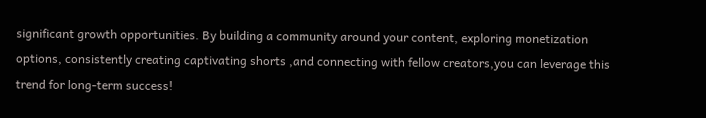significant growth opportunities. By building a community around your content, exploring monetization options, consistently creating captivating shorts ,and connecting with fellow creators,you can leverage this trend for long-term success!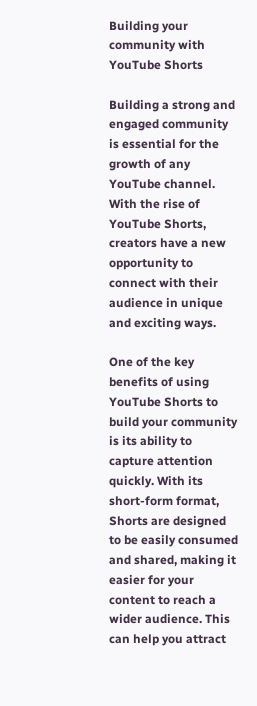Building your community with YouTube Shorts

Building a strong and engaged community is essential for the growth of any YouTube channel. With the rise of YouTube Shorts, creators have a new opportunity to connect with their audience in unique and exciting ways.

One of the key benefits of using YouTube Shorts to build your community is its ability to capture attention quickly. With its short-form format, Shorts are designed to be easily consumed and shared, making it easier for your content to reach a wider audience. This can help you attract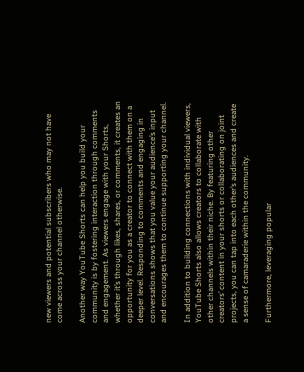new viewers and potential subscribers who may not have come across your channel otherwise.

Another way YouTube Shorts can help you build your community is by fostering interaction through comments and engagement. As viewers engage with your Shorts, whether it’s through likes, shares, or comments, it creates an opportunity for you as a creator to connect with them on a deeper level. Responding to comments and engaging in conversations shows that you value your audience’s input and encourages them to continue supporting your channel.

In addition to building connections with individual viewers, YouTube Shorts also allows creators to collaborate with other channels within their niche. By featuring other creators’ content in your shorts or collaborating on joint projects, you can tap into each other’s audiences and create a sense of camaraderie within the community.

Furthermore, leveraging popular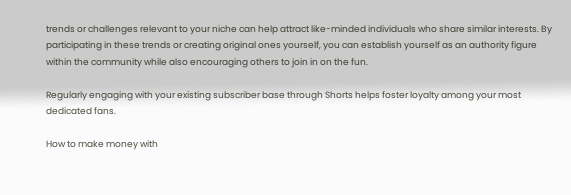trends or challenges relevant to your niche can help attract like-minded individuals who share similar interests. By participating in these trends or creating original ones yourself, you can establish yourself as an authority figure within the community while also encouraging others to join in on the fun.

Regularly engaging with your existing subscriber base through Shorts helps foster loyalty among your most dedicated fans.

How to make money with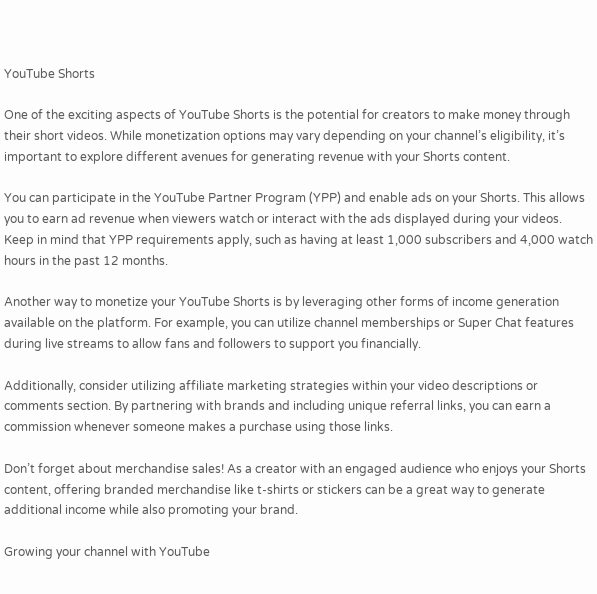YouTube Shorts

One of the exciting aspects of YouTube Shorts is the potential for creators to make money through their short videos. While monetization options may vary depending on your channel’s eligibility, it’s important to explore different avenues for generating revenue with your Shorts content.

You can participate in the YouTube Partner Program (YPP) and enable ads on your Shorts. This allows you to earn ad revenue when viewers watch or interact with the ads displayed during your videos. Keep in mind that YPP requirements apply, such as having at least 1,000 subscribers and 4,000 watch hours in the past 12 months.

Another way to monetize your YouTube Shorts is by leveraging other forms of income generation available on the platform. For example, you can utilize channel memberships or Super Chat features during live streams to allow fans and followers to support you financially.

Additionally, consider utilizing affiliate marketing strategies within your video descriptions or comments section. By partnering with brands and including unique referral links, you can earn a commission whenever someone makes a purchase using those links.

Don’t forget about merchandise sales! As a creator with an engaged audience who enjoys your Shorts content, offering branded merchandise like t-shirts or stickers can be a great way to generate additional income while also promoting your brand.

Growing your channel with YouTube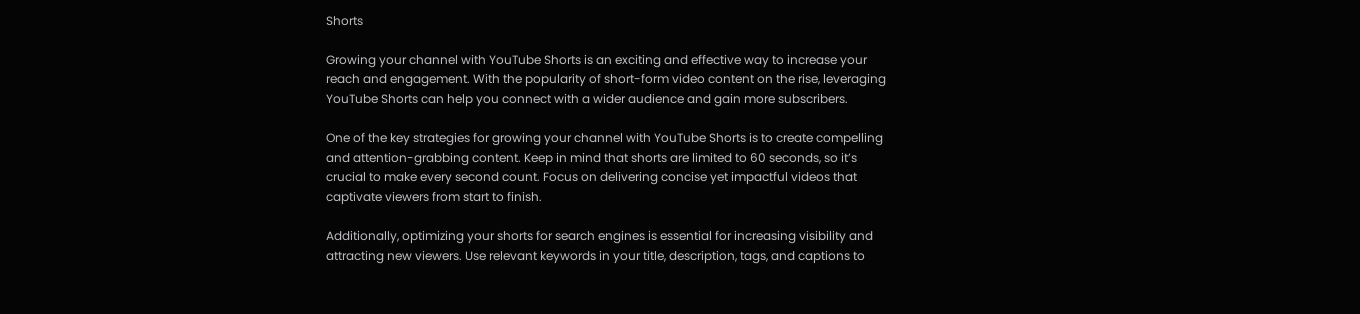Shorts

Growing your channel with YouTube Shorts is an exciting and effective way to increase your reach and engagement. With the popularity of short-form video content on the rise, leveraging YouTube Shorts can help you connect with a wider audience and gain more subscribers.

One of the key strategies for growing your channel with YouTube Shorts is to create compelling and attention-grabbing content. Keep in mind that shorts are limited to 60 seconds, so it’s crucial to make every second count. Focus on delivering concise yet impactful videos that captivate viewers from start to finish.

Additionally, optimizing your shorts for search engines is essential for increasing visibility and attracting new viewers. Use relevant keywords in your title, description, tags, and captions to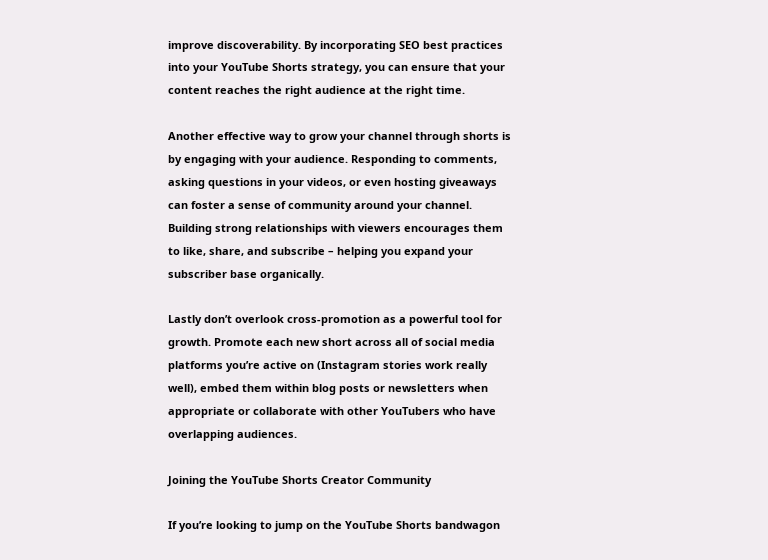improve discoverability. By incorporating SEO best practices into your YouTube Shorts strategy, you can ensure that your content reaches the right audience at the right time.

Another effective way to grow your channel through shorts is by engaging with your audience. Responding to comments, asking questions in your videos, or even hosting giveaways can foster a sense of community around your channel. Building strong relationships with viewers encourages them to like, share, and subscribe – helping you expand your subscriber base organically.

Lastly don’t overlook cross-promotion as a powerful tool for growth. Promote each new short across all of social media platforms you’re active on (Instagram stories work really well), embed them within blog posts or newsletters when appropriate or collaborate with other YouTubers who have overlapping audiences.

Joining the YouTube Shorts Creator Community

If you’re looking to jump on the YouTube Shorts bandwagon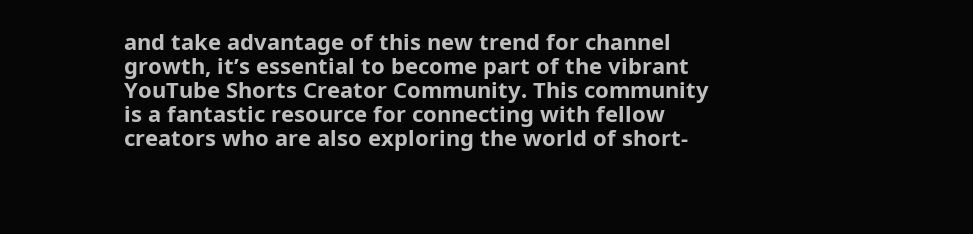and take advantage of this new trend for channel growth, it’s essential to become part of the vibrant YouTube Shorts Creator Community. This community is a fantastic resource for connecting with fellow creators who are also exploring the world of short-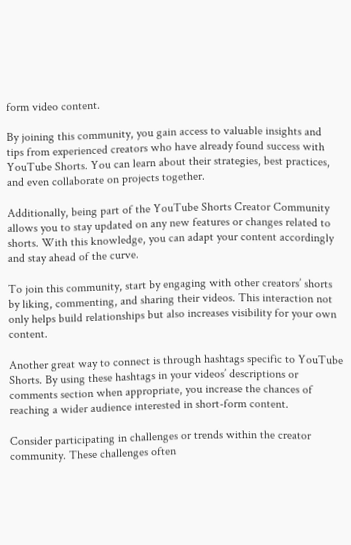form video content.

By joining this community, you gain access to valuable insights and tips from experienced creators who have already found success with YouTube Shorts. You can learn about their strategies, best practices, and even collaborate on projects together.

Additionally, being part of the YouTube Shorts Creator Community allows you to stay updated on any new features or changes related to shorts. With this knowledge, you can adapt your content accordingly and stay ahead of the curve.

To join this community, start by engaging with other creators’ shorts by liking, commenting, and sharing their videos. This interaction not only helps build relationships but also increases visibility for your own content.

Another great way to connect is through hashtags specific to YouTube Shorts. By using these hashtags in your videos’ descriptions or comments section when appropriate, you increase the chances of reaching a wider audience interested in short-form content.

Consider participating in challenges or trends within the creator community. These challenges often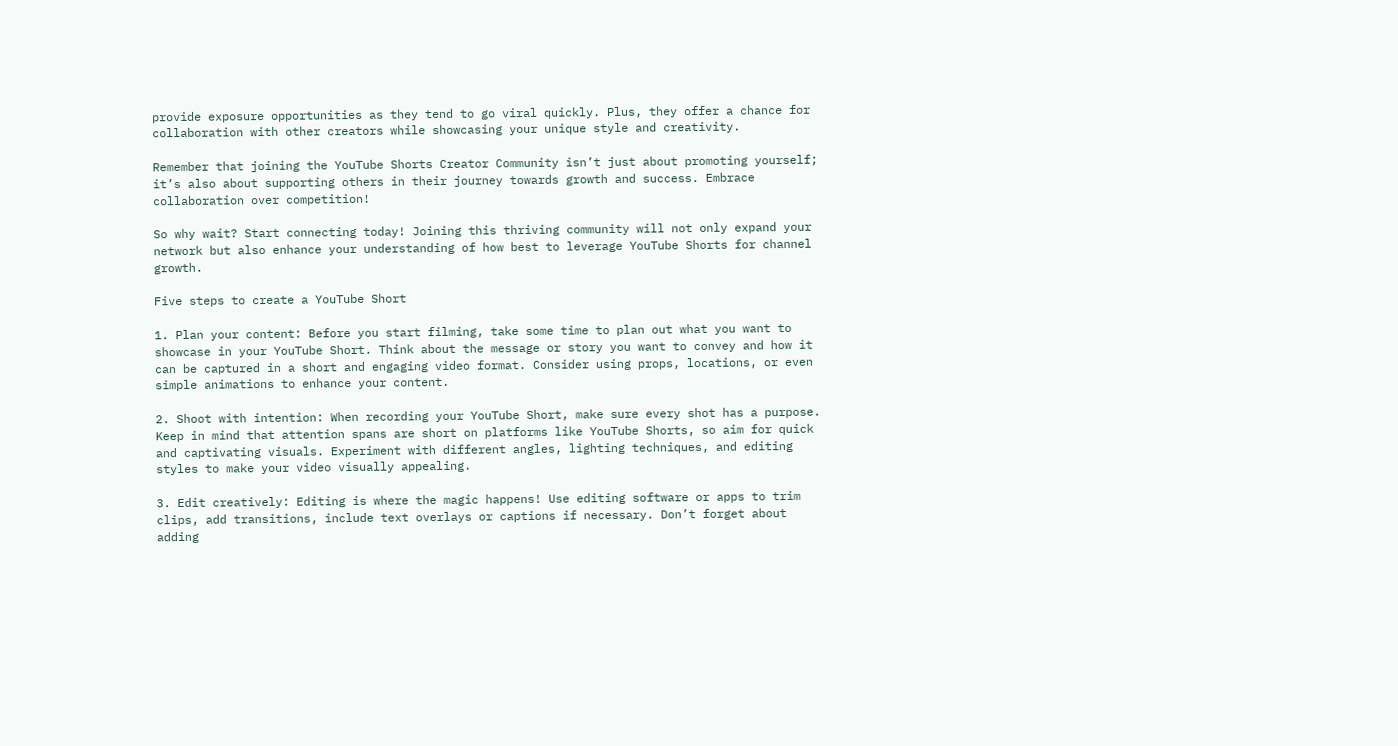provide exposure opportunities as they tend to go viral quickly. Plus, they offer a chance for collaboration with other creators while showcasing your unique style and creativity.

Remember that joining the YouTube Shorts Creator Community isn’t just about promoting yourself; it’s also about supporting others in their journey towards growth and success. Embrace collaboration over competition!

So why wait? Start connecting today! Joining this thriving community will not only expand your network but also enhance your understanding of how best to leverage YouTube Shorts for channel growth.

Five steps to create a YouTube Short

1. Plan your content: Before you start filming, take some time to plan out what you want to showcase in your YouTube Short. Think about the message or story you want to convey and how it can be captured in a short and engaging video format. Consider using props, locations, or even simple animations to enhance your content.

2. Shoot with intention: When recording your YouTube Short, make sure every shot has a purpose. Keep in mind that attention spans are short on platforms like YouTube Shorts, so aim for quick and captivating visuals. Experiment with different angles, lighting techniques, and editing styles to make your video visually appealing.

3. Edit creatively: Editing is where the magic happens! Use editing software or apps to trim clips, add transitions, include text overlays or captions if necessary. Don’t forget about adding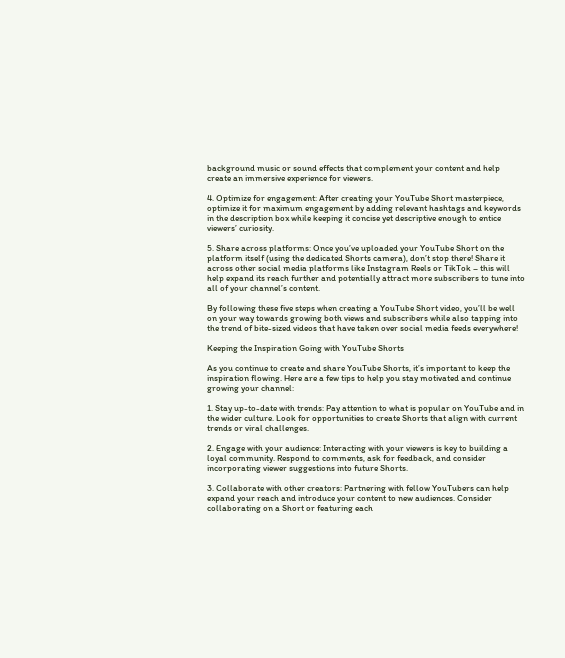background music or sound effects that complement your content and help create an immersive experience for viewers.

4. Optimize for engagement: After creating your YouTube Short masterpiece, optimize it for maximum engagement by adding relevant hashtags and keywords in the description box while keeping it concise yet descriptive enough to entice viewers’ curiosity.

5. Share across platforms: Once you’ve uploaded your YouTube Short on the platform itself (using the dedicated Shorts camera), don’t stop there! Share it across other social media platforms like Instagram Reels or TikTok – this will help expand its reach further and potentially attract more subscribers to tune into all of your channel’s content.

By following these five steps when creating a YouTube Short video, you’ll be well on your way towards growing both views and subscribers while also tapping into the trend of bite-sized videos that have taken over social media feeds everywhere!

Keeping the Inspiration Going with YouTube Shorts

As you continue to create and share YouTube Shorts, it’s important to keep the inspiration flowing. Here are a few tips to help you stay motivated and continue growing your channel:

1. Stay up-to-date with trends: Pay attention to what is popular on YouTube and in the wider culture. Look for opportunities to create Shorts that align with current trends or viral challenges.

2. Engage with your audience: Interacting with your viewers is key to building a loyal community. Respond to comments, ask for feedback, and consider incorporating viewer suggestions into future Shorts.

3. Collaborate with other creators: Partnering with fellow YouTubers can help expand your reach and introduce your content to new audiences. Consider collaborating on a Short or featuring each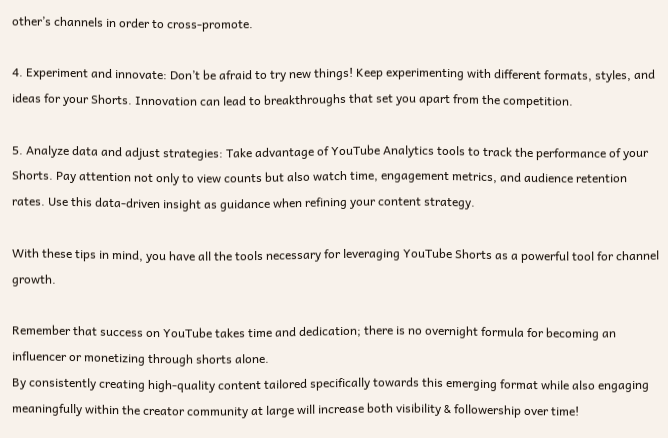other’s channels in order to cross-promote.

4. Experiment and innovate: Don’t be afraid to try new things! Keep experimenting with different formats, styles, and ideas for your Shorts. Innovation can lead to breakthroughs that set you apart from the competition.

5. Analyze data and adjust strategies: Take advantage of YouTube Analytics tools to track the performance of your Shorts. Pay attention not only to view counts but also watch time, engagement metrics, and audience retention rates. Use this data-driven insight as guidance when refining your content strategy.

With these tips in mind, you have all the tools necessary for leveraging YouTube Shorts as a powerful tool for channel growth.

Remember that success on YouTube takes time and dedication; there is no overnight formula for becoming an influencer or monetizing through shorts alone.
By consistently creating high-quality content tailored specifically towards this emerging format while also engaging meaningfully within the creator community at large will increase both visibility & followership over time!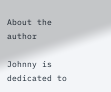About the author

Johnny is dedicated to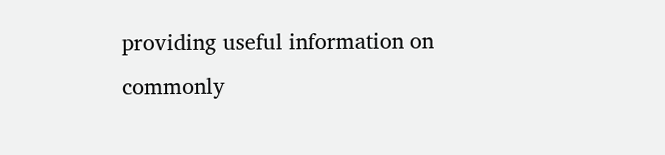providing useful information on commonly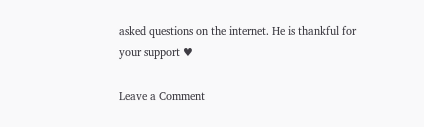asked questions on the internet. He is thankful for your support ♥

Leave a Comment